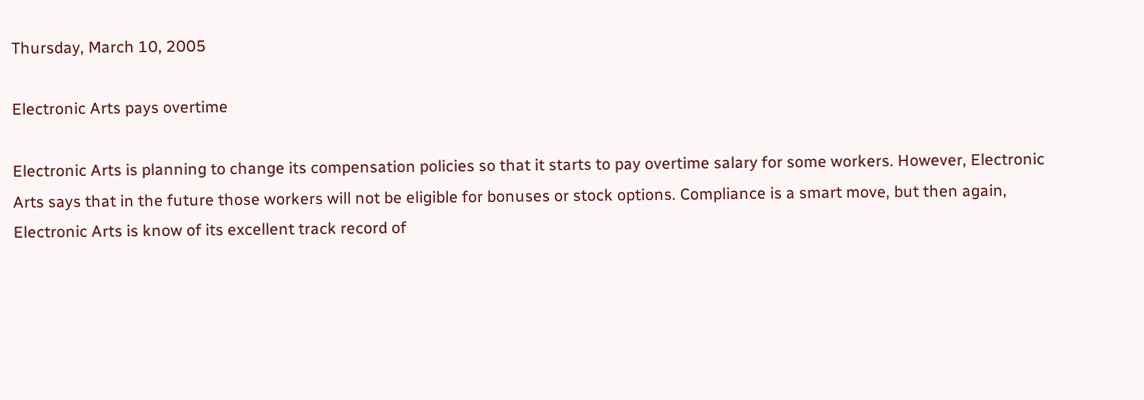Thursday, March 10, 2005

Electronic Arts pays overtime

Electronic Arts is planning to change its compensation policies so that it starts to pay overtime salary for some workers. However, Electronic Arts says that in the future those workers will not be eligible for bonuses or stock options. Compliance is a smart move, but then again, Electronic Arts is know of its excellent track record of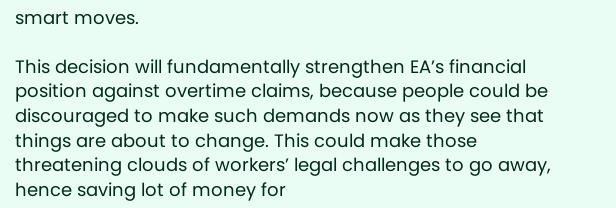smart moves.

This decision will fundamentally strengthen EA’s financial position against overtime claims, because people could be discouraged to make such demands now as they see that things are about to change. This could make those threatening clouds of workers’ legal challenges to go away, hence saving lot of money for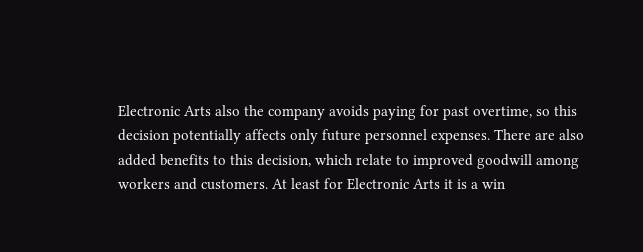Electronic Arts also the company avoids paying for past overtime, so this decision potentially affects only future personnel expenses. There are also added benefits to this decision, which relate to improved goodwill among workers and customers. At least for Electronic Arts it is a win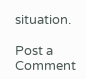situation.

Post a Comment